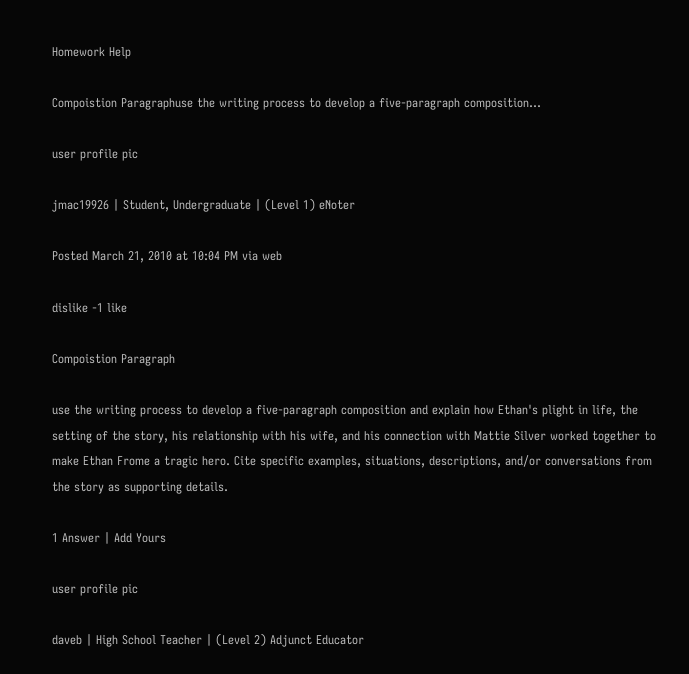Homework Help

Compoistion Paragraphuse the writing process to develop a five-paragraph composition...

user profile pic

jmac19926 | Student, Undergraduate | (Level 1) eNoter

Posted March 21, 2010 at 10:04 PM via web

dislike -1 like

Compoistion Paragraph

use the writing process to develop a five-paragraph composition and explain how Ethan's plight in life, the setting of the story, his relationship with his wife, and his connection with Mattie Silver worked together to make Ethan Frome a tragic hero. Cite specific examples, situations, descriptions, and/or conversations from the story as supporting details.

1 Answer | Add Yours

user profile pic

daveb | High School Teacher | (Level 2) Adjunct Educator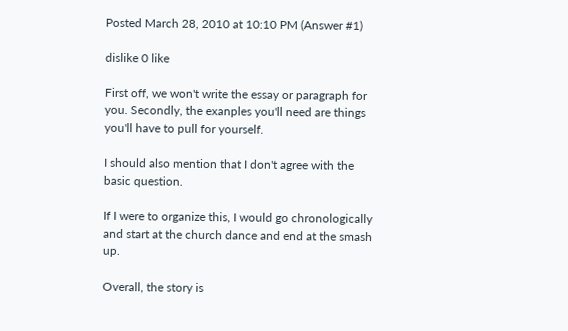Posted March 28, 2010 at 10:10 PM (Answer #1)

dislike 0 like

First off, we won't write the essay or paragraph for you. Secondly, the exanples you'll need are things you'll have to pull for yourself.

I should also mention that I don't agree with the basic question.

If I were to organize this, I would go chronologically and start at the church dance and end at the smash up.

Overall, the story is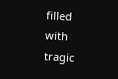filled with tragic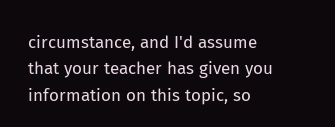circumstance, and I'd assume that your teacher has given you information on this topic, so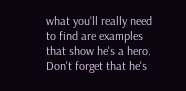what you'll really need to find are examples that show he's a hero. Don't forget that he's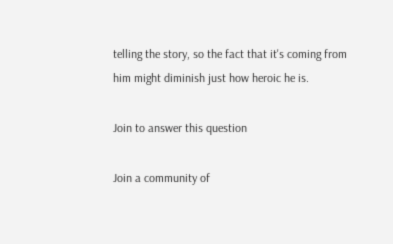telling the story, so the fact that it's coming from him might diminish just how heroic he is.

Join to answer this question

Join a community of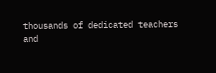thousands of dedicated teachers and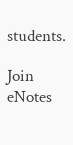students.

Join eNotes